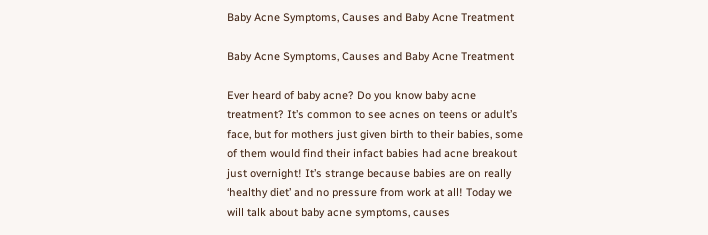Baby Acne Symptoms, Causes and Baby Acne Treatment

Baby Acne Symptoms, Causes and Baby Acne Treatment

Ever heard of baby acne? Do you know baby acne treatment? It’s common to see acnes on teens or adult’s face, but for mothers just given birth to their babies, some of them would find their infact babies had acne breakout just overnight! It’s strange because babies are on really ‘healthy diet’ and no pressure from work at all! Today we will talk about baby acne symptoms, causes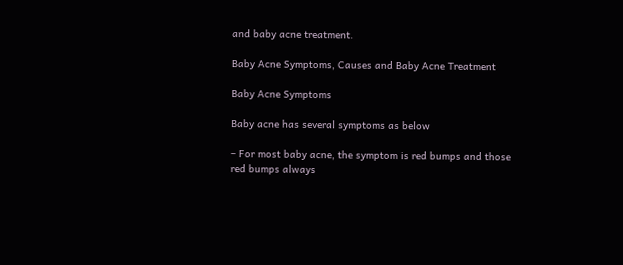and baby acne treatment.

Baby Acne Symptoms, Causes and Baby Acne Treatment

Baby Acne Symptoms

Baby acne has several symptoms as below

– For most baby acne, the symptom is red bumps and those red bumps always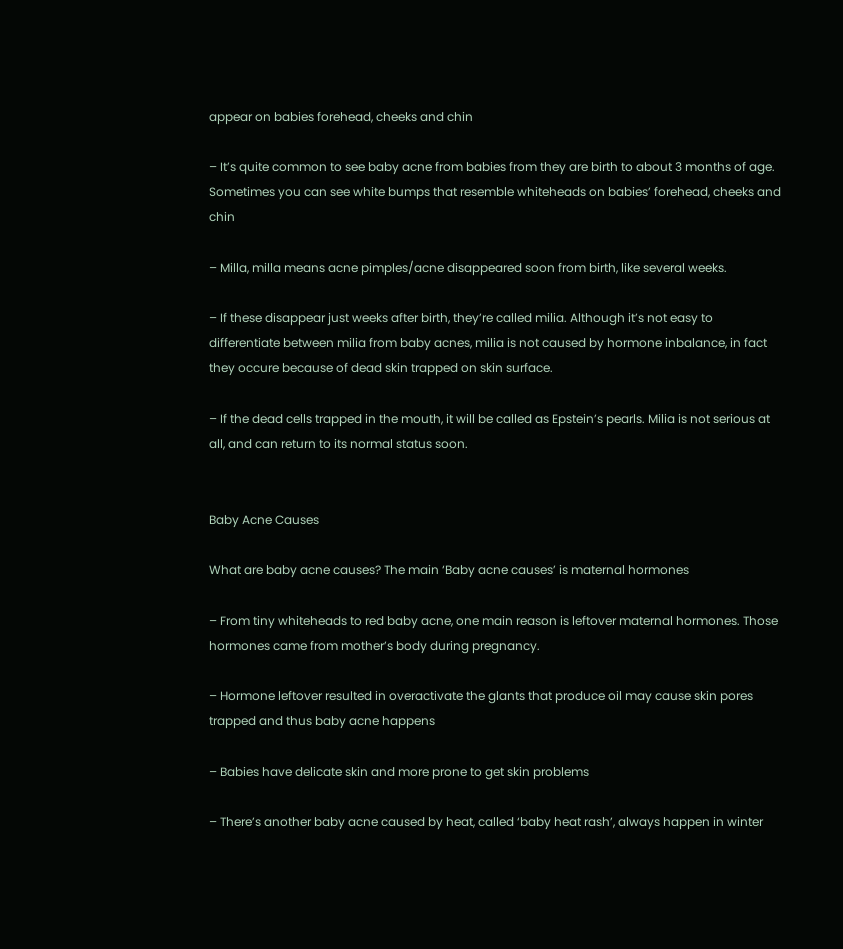appear on babies forehead, cheeks and chin

– It’s quite common to see baby acne from babies from they are birth to about 3 months of age.
Sometimes you can see white bumps that resemble whiteheads on babies’ forehead, cheeks and chin

– Milla, milla means acne pimples/acne disappeared soon from birth, like several weeks.

– If these disappear just weeks after birth, they’re called milia. Although it’s not easy to differentiate between milia from baby acnes, milia is not caused by hormone inbalance, in fact they occure because of dead skin trapped on skin surface.

– If the dead cells trapped in the mouth, it will be called as Epstein’s pearls. Milia is not serious at all, and can return to its normal status soon.


Baby Acne Causes

What are baby acne causes? The main ‘Baby acne causes’ is maternal hormones

– From tiny whiteheads to red baby acne, one main reason is leftover maternal hormones. Those hormones came from mother’s body during pregnancy.

– Hormone leftover resulted in overactivate the glants that produce oil may cause skin pores trapped and thus baby acne happens

– Babies have delicate skin and more prone to get skin problems

– There’s another baby acne caused by heat, called ‘baby heat rash’, always happen in winter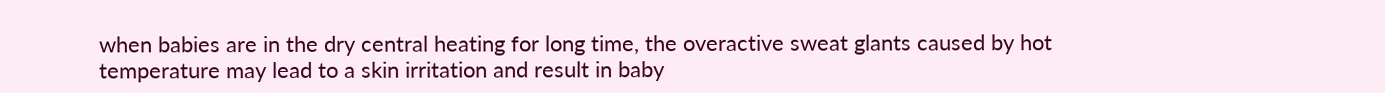when babies are in the dry central heating for long time, the overactive sweat glants caused by hot temperature may lead to a skin irritation and result in baby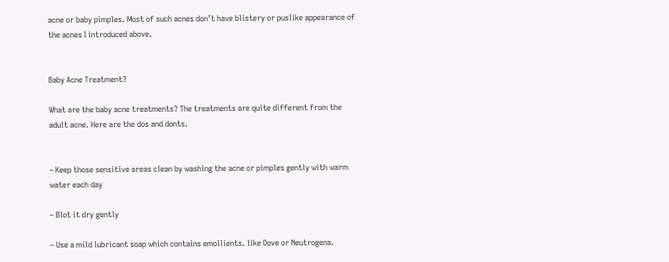acne or baby pimples. Most of such acnes don’t have blistery or puslike appearance of the acnes I introduced above.


Baby Acne Treatment?

What are the baby acne treatments? The treatments are quite different from the adult acne. Here are the dos and donts.


– Keep those sensitive areas clean by washing the acne or pimples gently with warm water each day

– Blot it dry gently

– Use a mild lubricant soap which contains emollients. like Dove or Neutrogena.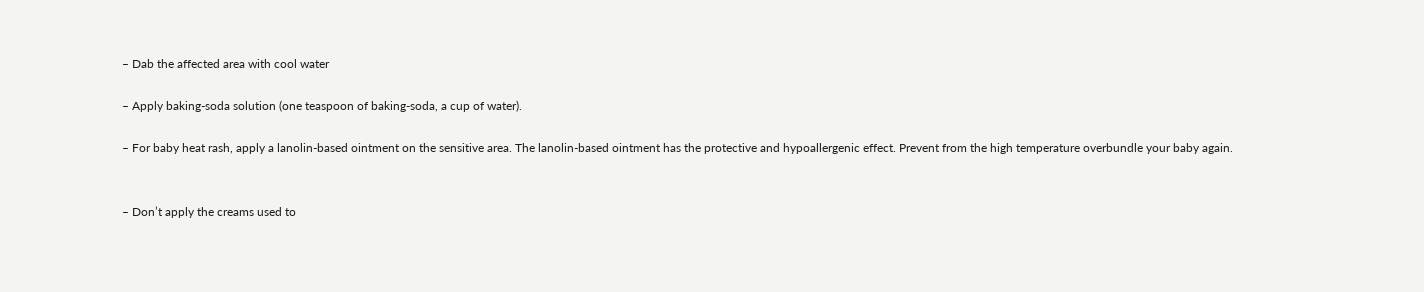– Dab the affected area with cool water

– Apply baking-soda solution (one teaspoon of baking-soda, a cup of water).

– For baby heat rash, apply a lanolin-based ointment on the sensitive area. The lanolin-based ointment has the protective and hypoallergenic effect. Prevent from the high temperature overbundle your baby again.


– Don’t apply the creams used to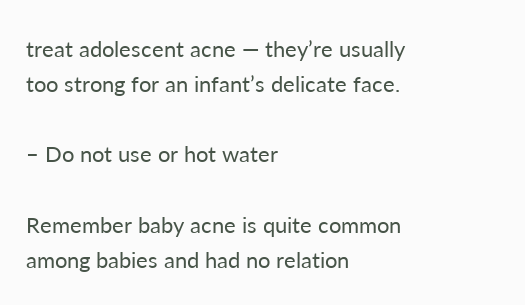treat adolescent acne — they’re usually too strong for an infant’s delicate face.

– Do not use or hot water

Remember baby acne is quite common among babies and had no relation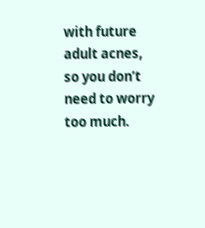with future adult acnes, so you don’t need to worry too much.